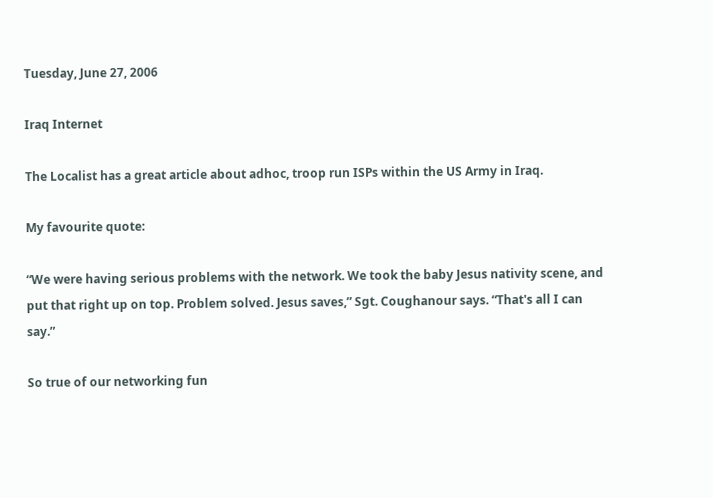Tuesday, June 27, 2006

Iraq Internet

The Localist has a great article about adhoc, troop run ISPs within the US Army in Iraq.

My favourite quote:

“We were having serious problems with the network. We took the baby Jesus nativity scene, and put that right up on top. Problem solved. Jesus saves,” Sgt. Coughanour says. “That's all I can say.”

So true of our networking fun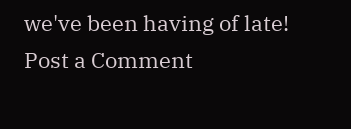we've been having of late!
Post a Comment